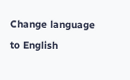Change language to English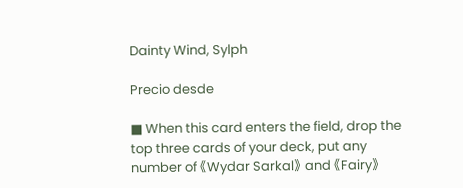Dainty Wind, Sylph

Precio desde

■ When this card enters the field, drop the top three cards of your deck, put any number of 《Wydar Sarkal》 and 《Fairy》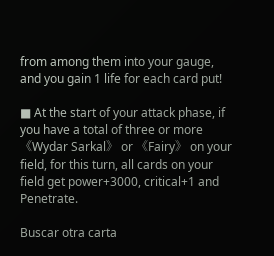from among them into your gauge, and you gain 1 life for each card put!

■ At the start of your attack phase, if you have a total of three or more 《Wydar Sarkal》 or 《Fairy》 on your field, for this turn, all cards on your field get power+3000, critical+1 and Penetrate.

Buscar otra carta